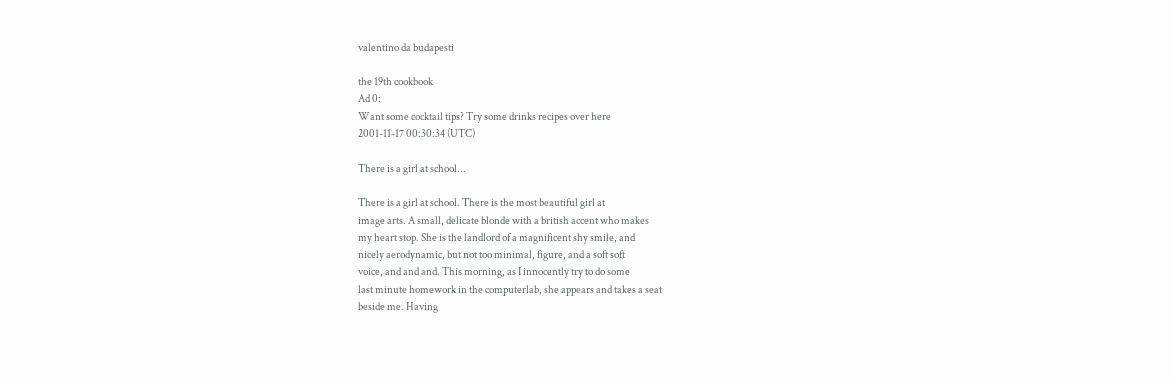valentino da budapesti

the 19th cookbook
Ad 0:
Want some cocktail tips? Try some drinks recipes over here
2001-11-17 00:30:34 (UTC)

There is a girl at school...

There is a girl at school. There is the most beautiful girl at
image arts. A small, delicate blonde with a british accent who makes
my heart stop. She is the landlord of a magnificent shy smile, and
nicely aerodynamic, but not too minimal, figure, and a soft soft
voice, and and and. This morning, as I innocently try to do some
last minute homework in the computerlab, she appears and takes a seat
beside me. Having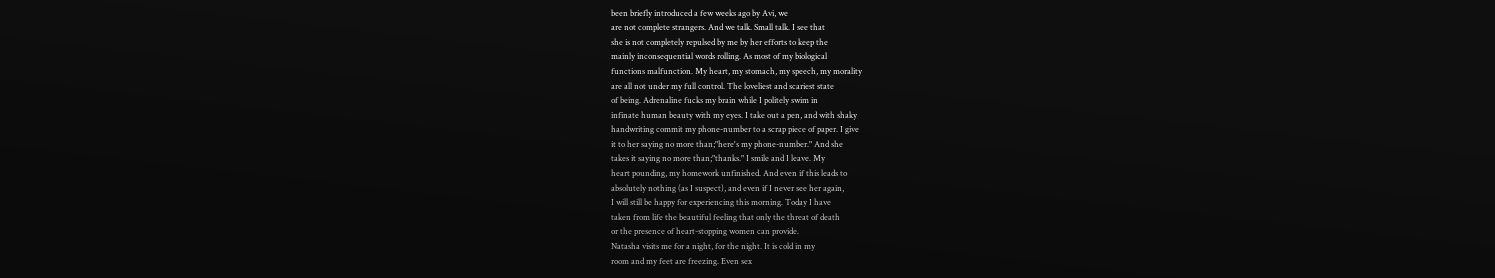been briefly introduced a few weeks ago by Avi, we
are not complete strangers. And we talk. Small talk. I see that
she is not completely repulsed by me by her efforts to keep the
mainly inconsequential words rolling. As most of my biological
functions malfunction. My heart, my stomach, my speech, my morality
are all not under my full control. The loveliest and scariest state
of being. Adrenaline fucks my brain while I politely swim in
infinate human beauty with my eyes. I take out a pen, and with shaky
handwriting commit my phone-number to a scrap piece of paper. I give
it to her saying no more than;"here's my phone-number." And she
takes it saying no more than;"thanks." I smile and I leave. My
heart pounding, my homework unfinished. And even if this leads to
absolutely nothing (as I suspect), and even if I never see her again,
I will still be happy for experiencing this morning. Today I have
taken from life the beautiful feeling that only the threat of death
or the presence of heart-stopping women can provide.
Natasha visits me for a night, for the night. It is cold in my
room and my feet are freezing. Even sex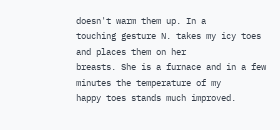doesn't warm them up. In a
touching gesture N. takes my icy toes and places them on her
breasts. She is a furnace and in a few minutes the temperature of my
happy toes stands much improved.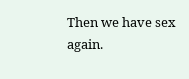Then we have sex again.